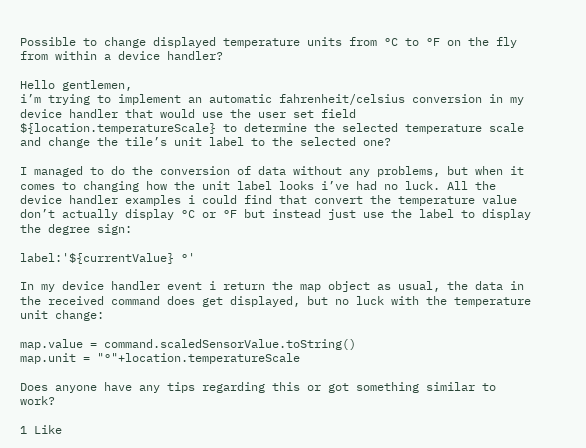Possible to change displayed temperature units from °C to °F on the fly from within a device handler?

Hello gentlemen,
i’m trying to implement an automatic fahrenheit/celsius conversion in my device handler that would use the user set field ${location.temperatureScale} to determine the selected temperature scale and change the tile’s unit label to the selected one?

I managed to do the conversion of data without any problems, but when it comes to changing how the unit label looks i’ve had no luck. All the device handler examples i could find that convert the temperature value don’t actually display °C or °F but instead just use the label to display the degree sign:

label:'${currentValue} °'

In my device handler event i return the map object as usual, the data in the received command does get displayed, but no luck with the temperature unit change:

map.value = command.scaledSensorValue.toString()
map.unit = "°"+location.temperatureScale

Does anyone have any tips regarding this or got something similar to work?

1 Like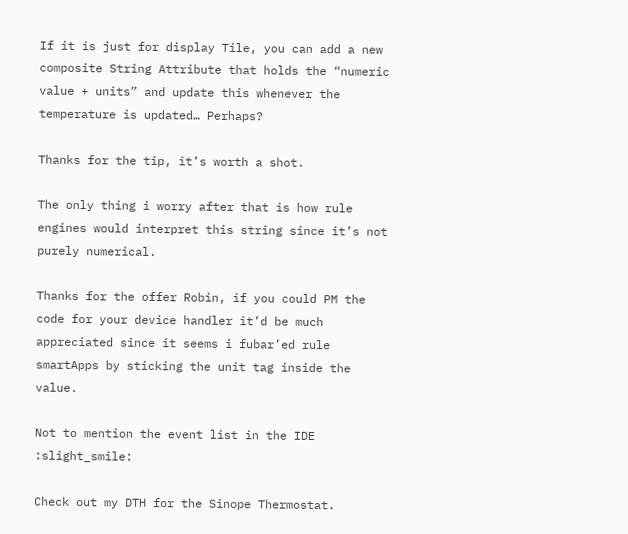If it is just for display Tile, you can add a new composite String Attribute that holds the “numeric value + units” and update this whenever the temperature is updated… Perhaps?

Thanks for the tip, it’s worth a shot.

The only thing i worry after that is how rule engines would interpret this string since it’s not purely numerical.

Thanks for the offer Robin, if you could PM the code for your device handler it’d be much appreciated since it seems i fubar’ed rule smartApps by sticking the unit tag inside the value.

Not to mention the event list in the IDE :slight_smile:

Check out my DTH for the Sinope Thermostat.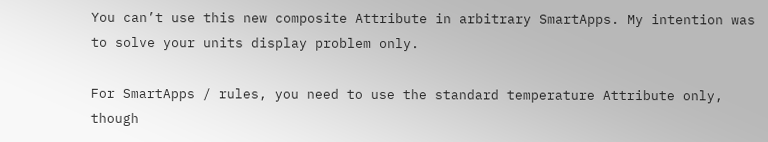You can’t use this new composite Attribute in arbitrary SmartApps. My intention was to solve your units display problem only.

For SmartApps / rules, you need to use the standard temperature Attribute only, though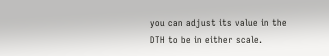you can adjust its value in the DTH to be in either scale.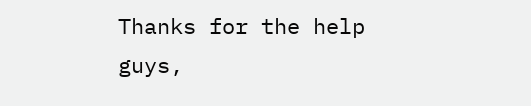Thanks for the help guys,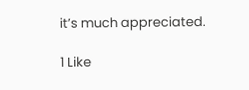it’s much appreciated.

1 Like